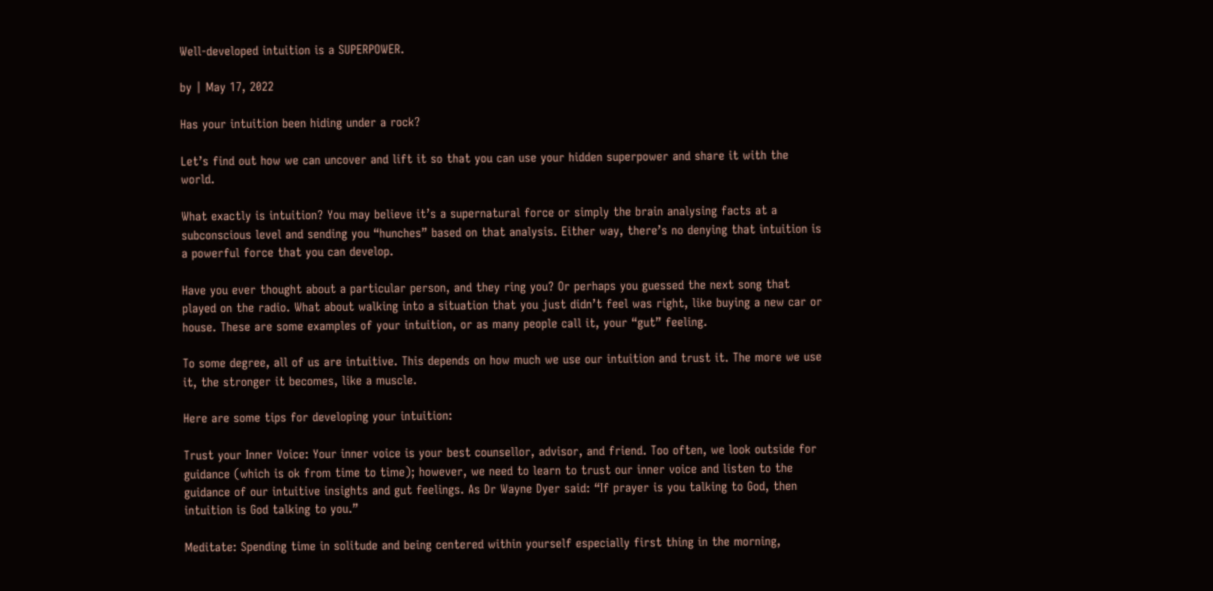Well-developed intuition is a SUPERPOWER.

by | May 17, 2022

Has your intuition been hiding under a rock?

Let’s find out how we can uncover and lift it so that you can use your hidden superpower and share it with the world.

What exactly is intuition? You may believe it’s a supernatural force or simply the brain analysing facts at a subconscious level and sending you “hunches” based on that analysis. Either way, there’s no denying that intuition is a powerful force that you can develop.

Have you ever thought about a particular person, and they ring you? Or perhaps you guessed the next song that played on the radio. What about walking into a situation that you just didn’t feel was right, like buying a new car or house. These are some examples of your intuition, or as many people call it, your “gut” feeling.

To some degree, all of us are intuitive. This depends on how much we use our intuition and trust it. The more we use it, the stronger it becomes, like a muscle.

Here are some tips for developing your intuition:

Trust your Inner Voice: Your inner voice is your best counsellor, advisor, and friend. Too often, we look outside for guidance (which is ok from time to time); however, we need to learn to trust our inner voice and listen to the guidance of our intuitive insights and gut feelings. As Dr Wayne Dyer said: “If prayer is you talking to God, then intuition is God talking to you.”

Meditate: Spending time in solitude and being centered within yourself especially first thing in the morning,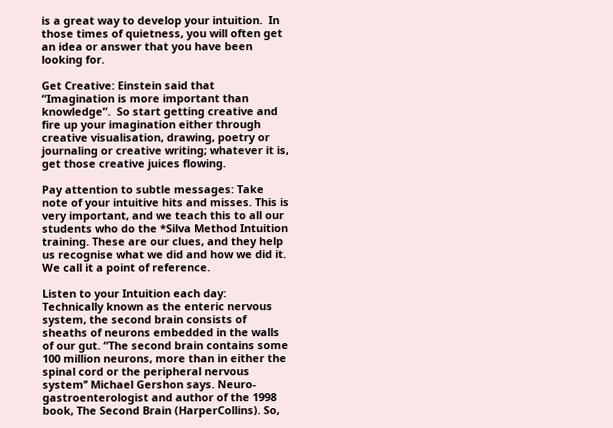is a great way to develop your intuition.  In those times of quietness, you will often get an idea or answer that you have been looking for.

Get Creative: Einstein said that “Imagination is more important than knowledge”.  So start getting creative and fire up your imagination either through creative visualisation, drawing, poetry or journaling or creative writing; whatever it is, get those creative juices flowing.

Pay attention to subtle messages: Take note of your intuitive hits and misses. This is very important, and we teach this to all our students who do the *Silva Method Intuition training. These are our clues, and they help us recognise what we did and how we did it. We call it a point of reference.

Listen to your Intuition each day:   Technically known as the enteric nervous system, the second brain consists of sheaths of neurons embedded in the walls of our gut. “The second brain contains some 100 million neurons, more than in either the spinal cord or the peripheral nervous system’’ Michael Gershon says. Neuro-gastroenterologist and author of the 1998 book, The Second Brain (HarperCollins). So,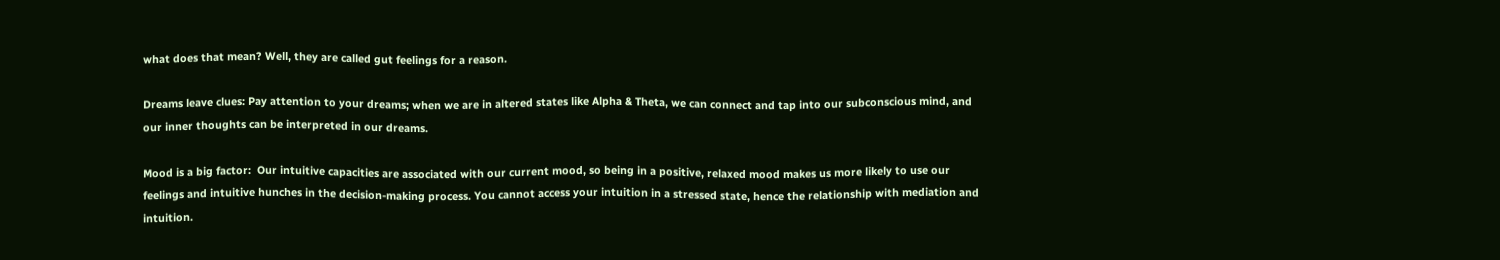what does that mean? Well, they are called gut feelings for a reason.

Dreams leave clues: Pay attention to your dreams; when we are in altered states like Alpha & Theta, we can connect and tap into our subconscious mind, and our inner thoughts can be interpreted in our dreams.

Mood is a big factor:  Our intuitive capacities are associated with our current mood, so being in a positive, relaxed mood makes us more likely to use our feelings and intuitive hunches in the decision-making process. You cannot access your intuition in a stressed state, hence the relationship with mediation and intuition.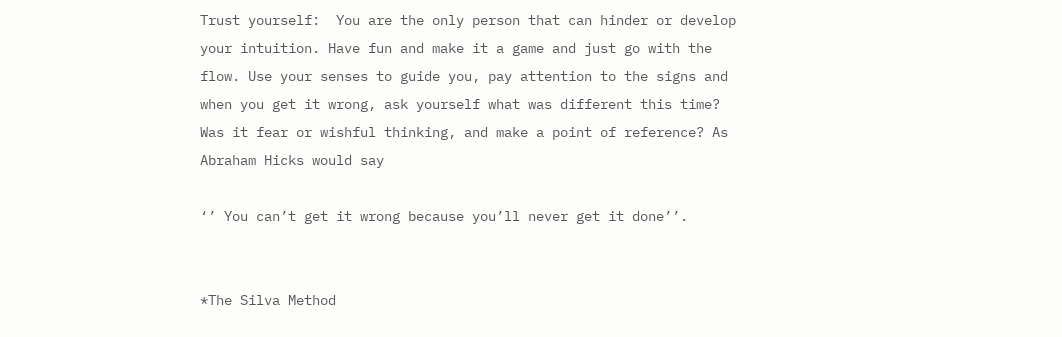Trust yourself:  You are the only person that can hinder or develop your intuition. Have fun and make it a game and just go with the flow. Use your senses to guide you, pay attention to the signs and when you get it wrong, ask yourself what was different this time? Was it fear or wishful thinking, and make a point of reference? As Abraham Hicks would say

‘’ You can’t get it wrong because you’ll never get it done’’.


*The Silva Method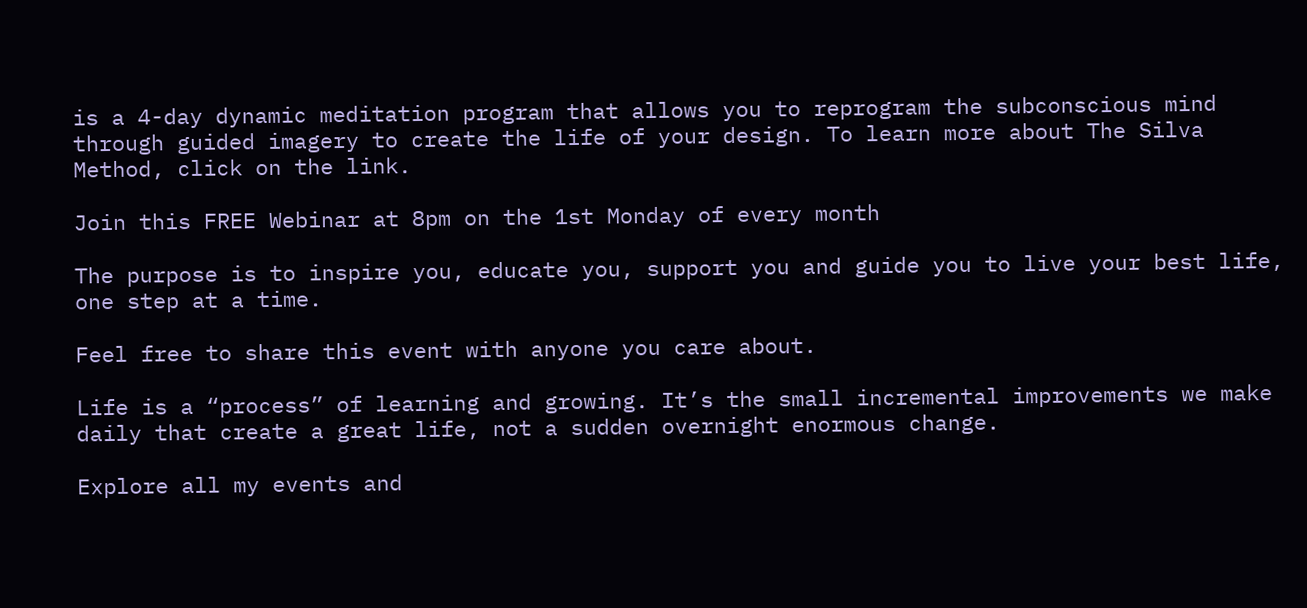is a 4-day dynamic meditation program that allows you to reprogram the subconscious mind through guided imagery to create the life of your design. To learn more about The Silva Method, click on the link.

Join this FREE Webinar at 8pm on the 1st Monday of every month

The purpose is to inspire you, educate you, support you and guide you to live your best life, one step at a time.

Feel free to share this event with anyone you care about.

Life is a “process” of learning and growing. It’s the small incremental improvements we make daily that create a great life, not a sudden overnight enormous change.

Explore all my events and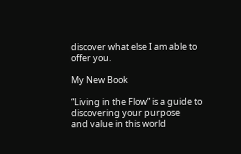discover what else I am able to offer you.

My New Book

“Living in the Flow” is a guide to discovering your purpose
and value in this world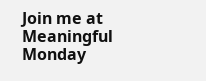Join me at Meaningful Monday